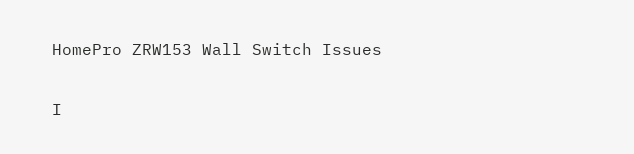HomePro ZRW153 Wall Switch Issues

I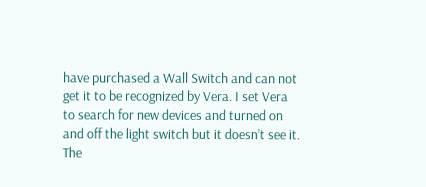have purchased a Wall Switch and can not get it to be recognized by Vera. I set Vera to search for new devices and turned on and off the light switch but it doesn’t see it. The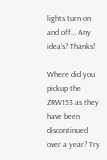lights turn on and off… Any idea’s? Thanks!

Where did you pickup the ZRW153 as they have been discontinued over a year? Try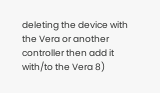deleting the device with the Vera or another controller then add it with/to the Vera 8)